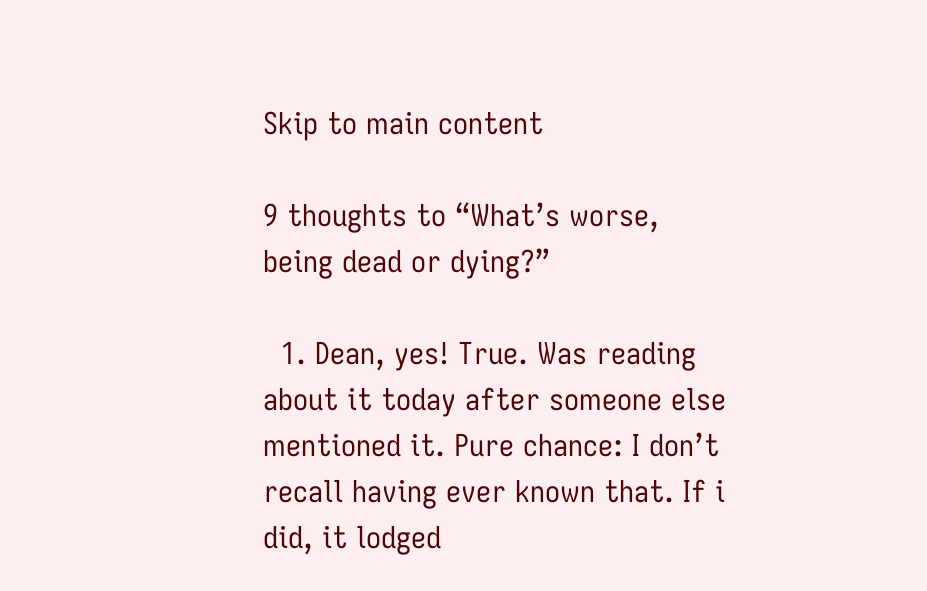Skip to main content

9 thoughts to “What’s worse, being dead or dying?”

  1. Dean, yes! True. Was reading about it today after someone else mentioned it. Pure chance: I don’t recall having ever known that. If i did, it lodged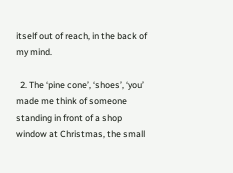itself out of reach, in the back of my mind.

  2. The ‘pine cone’, ‘shoes’, ‘you’ made me think of someone standing in front of a shop window at Christmas, the small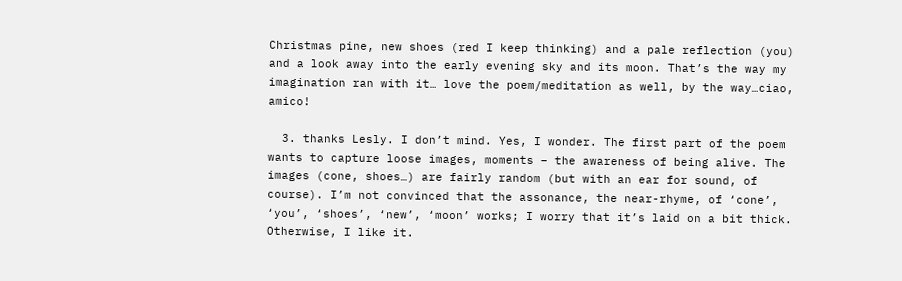Christmas pine, new shoes (red I keep thinking) and a pale reflection (you) and a look away into the early evening sky and its moon. That’s the way my imagination ran with it… love the poem/meditation as well, by the way…ciao, amico!

  3. thanks Lesly. I don’t mind. Yes, I wonder. The first part of the poem wants to capture loose images, moments – the awareness of being alive. The images (cone, shoes…) are fairly random (but with an ear for sound, of course). I’m not convinced that the assonance, the near-rhyme, of ‘cone’, ‘you’, ‘shoes’, ‘new’, ‘moon’ works; I worry that it’s laid on a bit thick. Otherwise, I like it.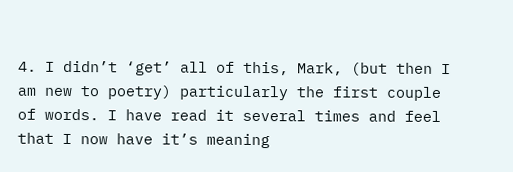4. I didn’t ‘get’ all of this, Mark, (but then I am new to poetry) particularly the first couple of words. I have read it several times and feel that I now have it’s meaning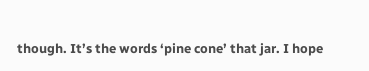though. It’s the words ‘pine cone’ that jar. I hope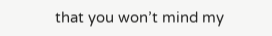that you won’t mind my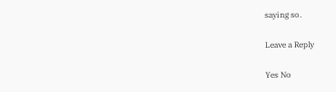saying so.

Leave a Reply

Yes No